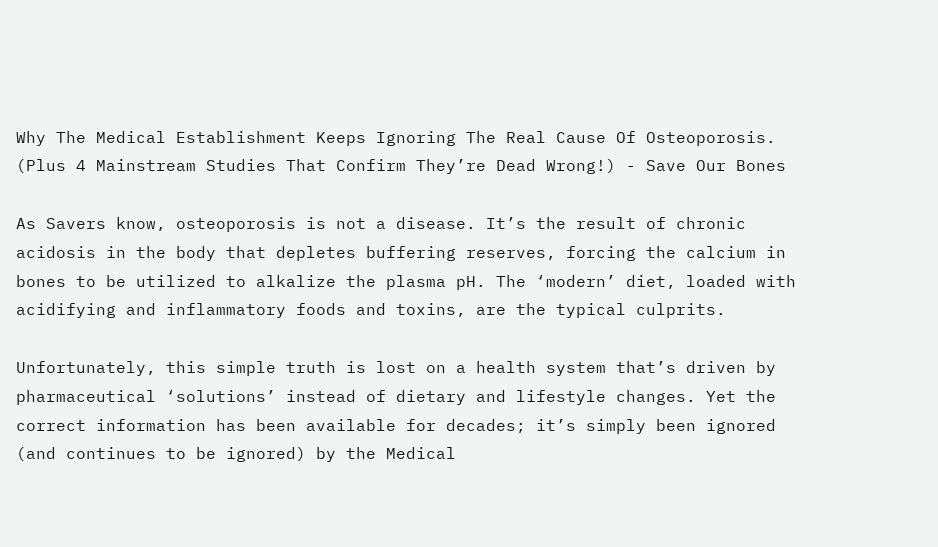Why The Medical Establishment Keeps Ignoring The Real Cause Of Osteoporosis. (Plus 4 Mainstream Studies That Confirm They’re Dead Wrong!) - Save Our Bones

As Savers know, osteoporosis is not a disease. It’s the result of chronic acidosis in the body that depletes buffering reserves, forcing the calcium in bones to be utilized to alkalize the plasma pH. The ‘modern’ diet, loaded with acidifying and inflammatory foods and toxins, are the typical culprits.

Unfortunately, this simple truth is lost on a health system that’s driven by pharmaceutical ‘solutions’ instead of dietary and lifestyle changes. Yet the correct information has been available for decades; it’s simply been ignored (and continues to be ignored) by the Medical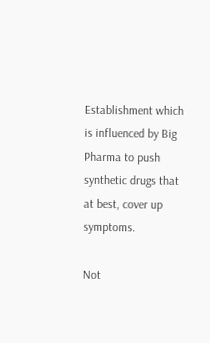Establishment which is influenced by Big Pharma to push synthetic drugs that at best, cover up symptoms.

Not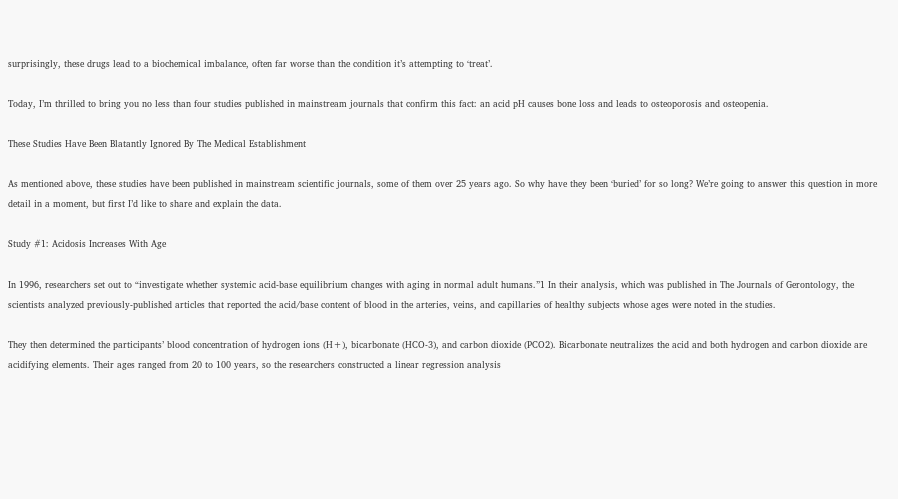surprisingly, these drugs lead to a biochemical imbalance, often far worse than the condition it’s attempting to ‘treat’.

Today, I’m thrilled to bring you no less than four studies published in mainstream journals that confirm this fact: an acid pH causes bone loss and leads to osteoporosis and osteopenia.

These Studies Have Been Blatantly Ignored By The Medical Establishment

As mentioned above, these studies have been published in mainstream scientific journals, some of them over 25 years ago. So why have they been ‘buried’ for so long? We’re going to answer this question in more detail in a moment, but first I’d like to share and explain the data.

Study #1: Acidosis Increases With Age

In 1996, researchers set out to “investigate whether systemic acid-base equilibrium changes with aging in normal adult humans.”1 In their analysis, which was published in The Journals of Gerontology, the scientists analyzed previously-published articles that reported the acid/base content of blood in the arteries, veins, and capillaries of healthy subjects whose ages were noted in the studies.

They then determined the participants’ blood concentration of hydrogen ions (H+), bicarbonate (HCO-3), and carbon dioxide (PCO2). Bicarbonate neutralizes the acid and both hydrogen and carbon dioxide are acidifying elements. Their ages ranged from 20 to 100 years, so the researchers constructed a linear regression analysis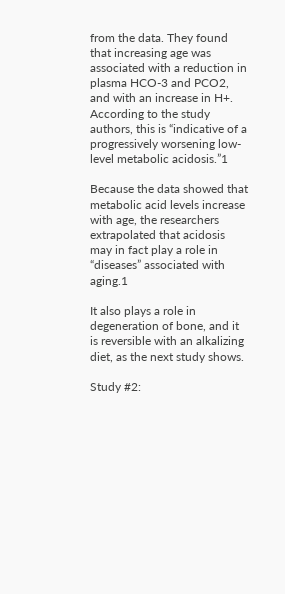from the data. They found that increasing age was associated with a reduction in plasma HCO-3 and PCO2, and with an increase in H+. According to the study authors, this is “indicative of a progressively worsening low-level metabolic acidosis.”1

Because the data showed that metabolic acid levels increase with age, the researchers extrapolated that acidosis may in fact play a role in “diseases” associated with aging.1

It also plays a role in degeneration of bone, and it is reversible with an alkalizing diet, as the next study shows.

Study #2: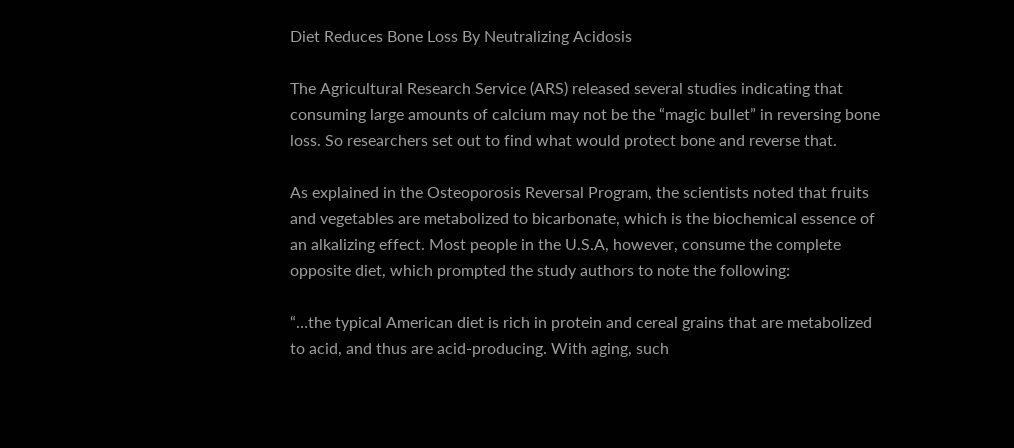Diet Reduces Bone Loss By Neutralizing Acidosis

The Agricultural Research Service (ARS) released several studies indicating that consuming large amounts of calcium may not be the “magic bullet” in reversing bone loss. So researchers set out to find what would protect bone and reverse that.

As explained in the Osteoporosis Reversal Program, the scientists noted that fruits and vegetables are metabolized to bicarbonate, which is the biochemical essence of an alkalizing effect. Most people in the U.S.A, however, consume the complete opposite diet, which prompted the study authors to note the following:

“…the typical American diet is rich in protein and cereal grains that are metabolized to acid, and thus are acid-producing. With aging, such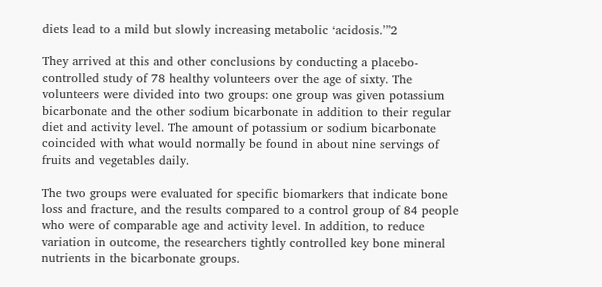diets lead to a mild but slowly increasing metabolic ‘acidosis.’”2

They arrived at this and other conclusions by conducting a placebo-controlled study of 78 healthy volunteers over the age of sixty. The volunteers were divided into two groups: one group was given potassium bicarbonate and the other sodium bicarbonate in addition to their regular diet and activity level. The amount of potassium or sodium bicarbonate coincided with what would normally be found in about nine servings of fruits and vegetables daily.

The two groups were evaluated for specific biomarkers that indicate bone loss and fracture, and the results compared to a control group of 84 people who were of comparable age and activity level. In addition, to reduce variation in outcome, the researchers tightly controlled key bone mineral nutrients in the bicarbonate groups.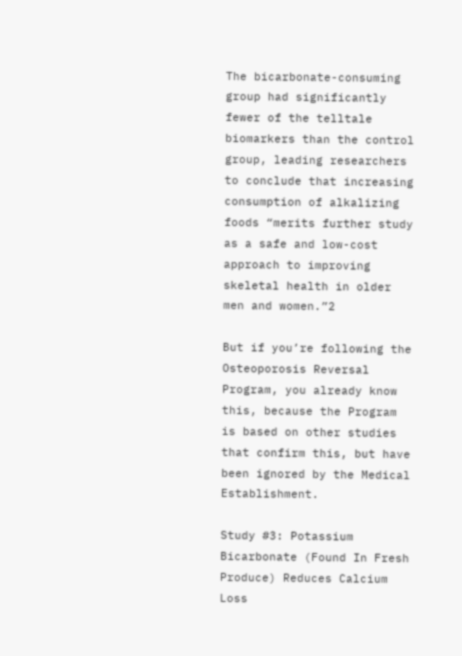The bicarbonate-consuming group had significantly fewer of the telltale biomarkers than the control group, leading researchers to conclude that increasing consumption of alkalizing foods “merits further study as a safe and low-cost approach to improving skeletal health in older men and women.”2

But if you’re following the Osteoporosis Reversal Program, you already know this, because the Program is based on other studies that confirm this, but have been ignored by the Medical Establishment.

Study #3: Potassium Bicarbonate (Found In Fresh Produce) Reduces Calcium Loss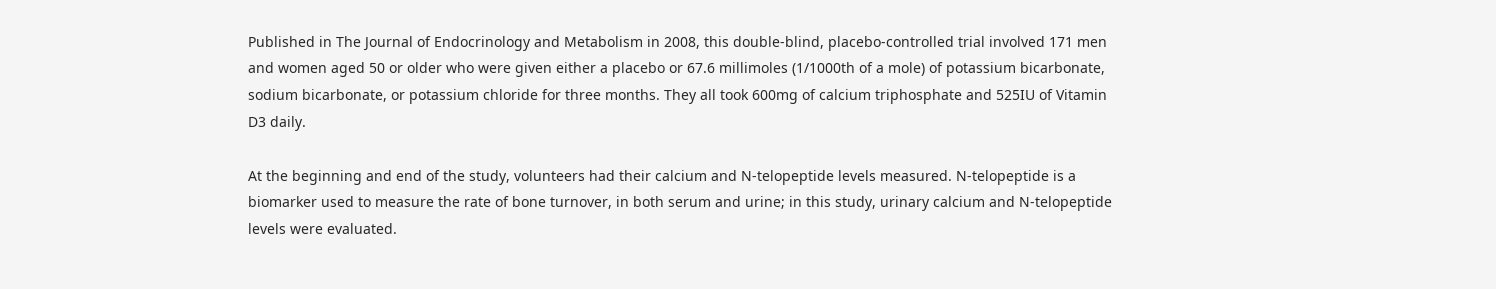Published in The Journal of Endocrinology and Metabolism in 2008, this double-blind, placebo-controlled trial involved 171 men and women aged 50 or older who were given either a placebo or 67.6 millimoles (1/1000th of a mole) of potassium bicarbonate, sodium bicarbonate, or potassium chloride for three months. They all took 600mg of calcium triphosphate and 525IU of Vitamin D3 daily.

At the beginning and end of the study, volunteers had their calcium and N-telopeptide levels measured. N-telopeptide is a biomarker used to measure the rate of bone turnover, in both serum and urine; in this study, urinary calcium and N-telopeptide levels were evaluated.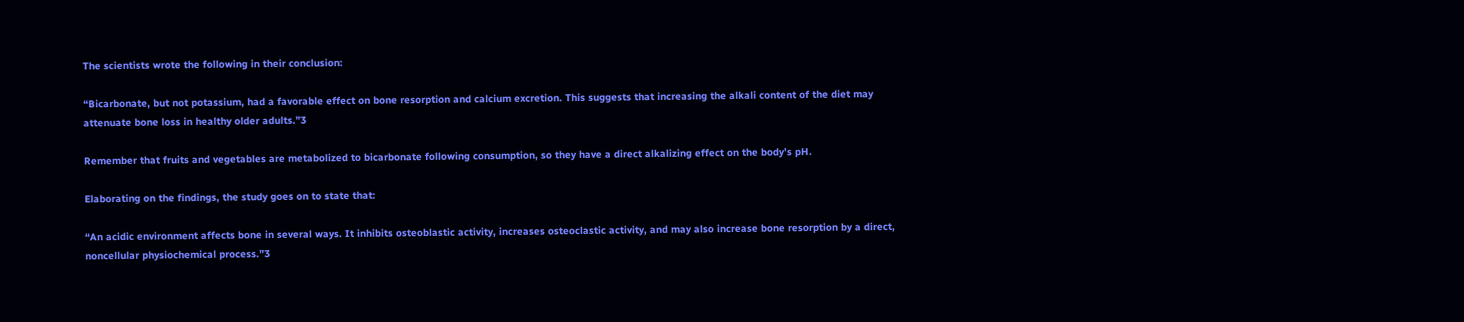The scientists wrote the following in their conclusion:

“Bicarbonate, but not potassium, had a favorable effect on bone resorption and calcium excretion. This suggests that increasing the alkali content of the diet may attenuate bone loss in healthy older adults.”3

Remember that fruits and vegetables are metabolized to bicarbonate following consumption, so they have a direct alkalizing effect on the body’s pH.

Elaborating on the findings, the study goes on to state that:

“An acidic environment affects bone in several ways. It inhibits osteoblastic activity, increases osteoclastic activity, and may also increase bone resorption by a direct, noncellular physiochemical process.”3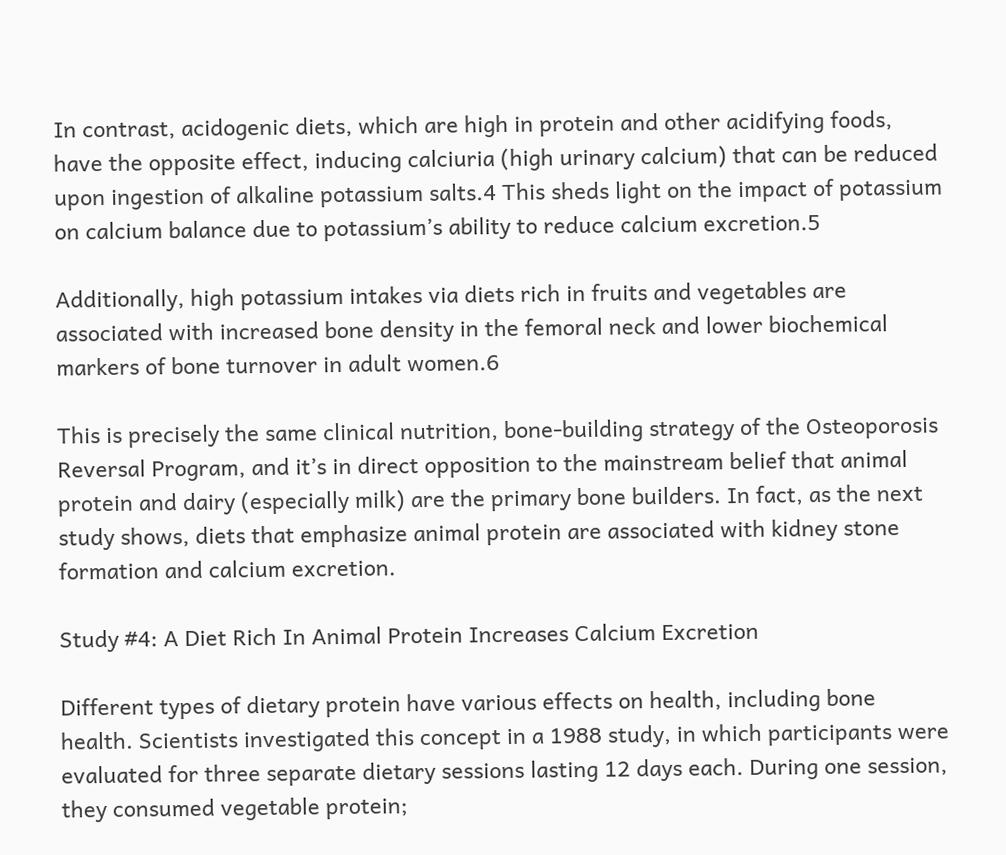In contrast, acidogenic diets, which are high in protein and other acidifying foods, have the opposite effect, inducing calciuria (high urinary calcium) that can be reduced upon ingestion of alkaline potassium salts.4 This sheds light on the impact of potassium on calcium balance due to potassium’s ability to reduce calcium excretion.5

Additionally, high potassium intakes via diets rich in fruits and vegetables are associated with increased bone density in the femoral neck and lower biochemical markers of bone turnover in adult women.6

This is precisely the same clinical nutrition, bone-building strategy of the Osteoporosis Reversal Program, and it’s in direct opposition to the mainstream belief that animal protein and dairy (especially milk) are the primary bone builders. In fact, as the next study shows, diets that emphasize animal protein are associated with kidney stone formation and calcium excretion.

Study #4: A Diet Rich In Animal Protein Increases Calcium Excretion

Different types of dietary protein have various effects on health, including bone health. Scientists investigated this concept in a 1988 study, in which participants were evaluated for three separate dietary sessions lasting 12 days each. During one session, they consumed vegetable protein;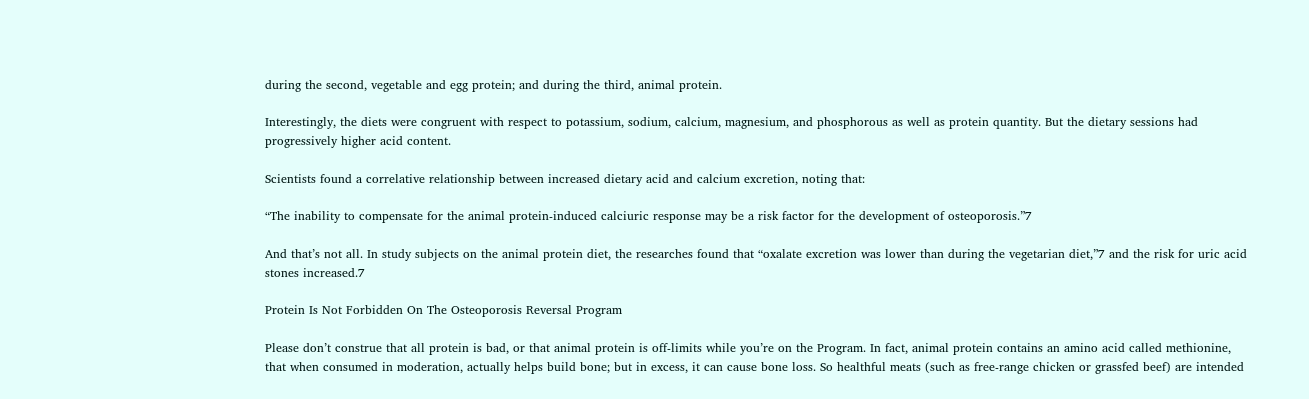during the second, vegetable and egg protein; and during the third, animal protein.

Interestingly, the diets were congruent with respect to potassium, sodium, calcium, magnesium, and phosphorous as well as protein quantity. But the dietary sessions had progressively higher acid content.

Scientists found a correlative relationship between increased dietary acid and calcium excretion, noting that:

“The inability to compensate for the animal protein-induced calciuric response may be a risk factor for the development of osteoporosis.”7

And that’s not all. In study subjects on the animal protein diet, the researches found that “oxalate excretion was lower than during the vegetarian diet,”7 and the risk for uric acid stones increased.7

Protein Is Not Forbidden On The Osteoporosis Reversal Program

Please don’t construe that all protein is bad, or that animal protein is off-limits while you’re on the Program. In fact, animal protein contains an amino acid called methionine, that when consumed in moderation, actually helps build bone; but in excess, it can cause bone loss. So healthful meats (such as free-range chicken or grassfed beef) are intended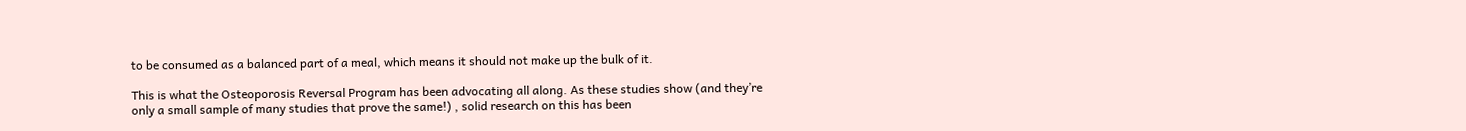to be consumed as a balanced part of a meal, which means it should not make up the bulk of it.

This is what the Osteoporosis Reversal Program has been advocating all along. As these studies show (and they’re only a small sample of many studies that prove the same!) , solid research on this has been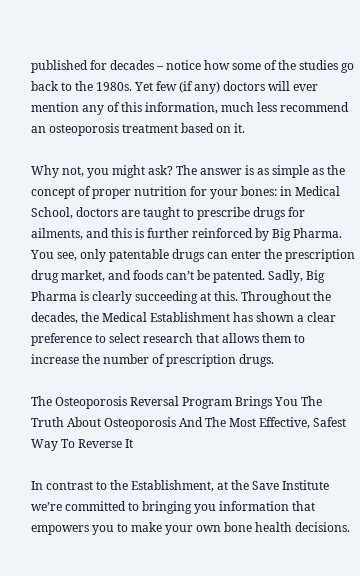published for decades – notice how some of the studies go back to the 1980s. Yet few (if any) doctors will ever mention any of this information, much less recommend an osteoporosis treatment based on it.

Why not, you might ask? The answer is as simple as the concept of proper nutrition for your bones: in Medical School, doctors are taught to prescribe drugs for ailments, and this is further reinforced by Big Pharma. You see, only patentable drugs can enter the prescription drug market, and foods can’t be patented. Sadly, Big Pharma is clearly succeeding at this. Throughout the decades, the Medical Establishment has shown a clear preference to select research that allows them to increase the number of prescription drugs.

The Osteoporosis Reversal Program Brings You The Truth About Osteoporosis And The Most Effective, Safest Way To Reverse It

In contrast to the Establishment, at the Save Institute we’re committed to bringing you information that empowers you to make your own bone health decisions.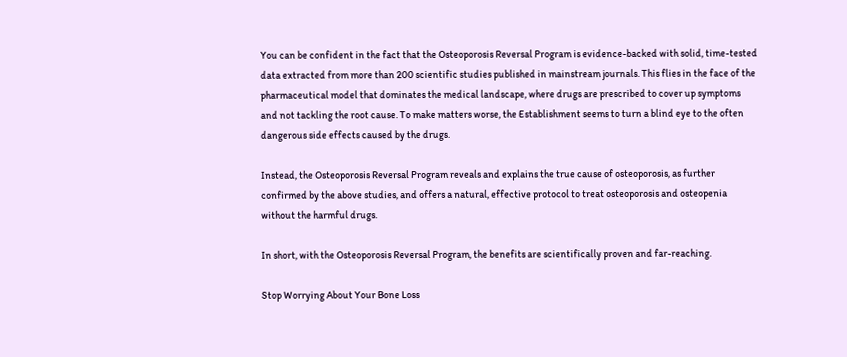You can be confident in the fact that the Osteoporosis Reversal Program is evidence-backed with solid, time-tested data extracted from more than 200 scientific studies published in mainstream journals. This flies in the face of the pharmaceutical model that dominates the medical landscape, where drugs are prescribed to cover up symptoms and not tackling the root cause. To make matters worse, the Establishment seems to turn a blind eye to the often dangerous side effects caused by the drugs.

Instead, the Osteoporosis Reversal Program reveals and explains the true cause of osteoporosis, as further confirmed by the above studies, and offers a natural, effective protocol to treat osteoporosis and osteopenia without the harmful drugs.

In short, with the Osteoporosis Reversal Program, the benefits are scientifically proven and far-reaching.

Stop Worrying About Your Bone Loss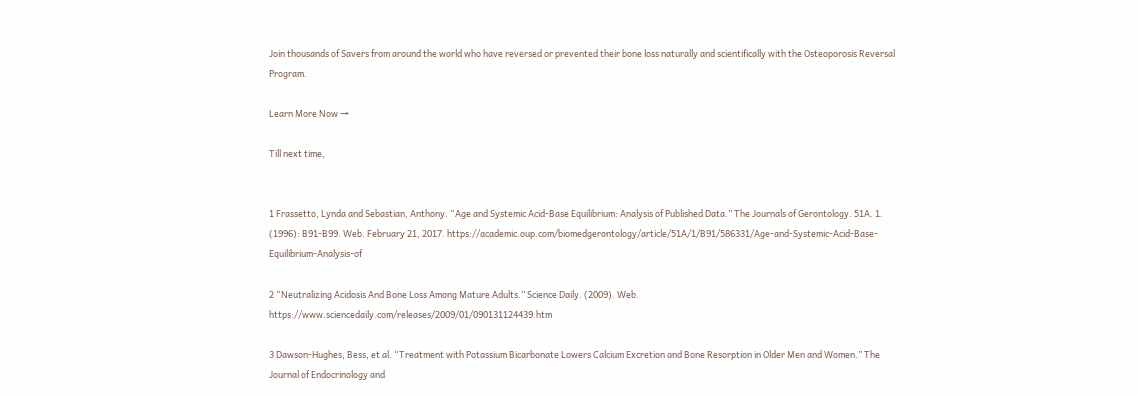Join thousands of Savers from around the world who have reversed or prevented their bone loss naturally and scientifically with the Osteoporosis Reversal Program.

Learn More Now →

Till next time,


1 Frassetto, Lynda and Sebastian, Anthony. “Age and Systemic Acid-Base Equilibrium: Analysis of Published Data.” The Journals of Gerontology. 51A. 1. (1996): B91-B99. Web. February 21, 2017. https://academic.oup.com/biomedgerontology/article/51A/1/B91/586331/Age-and-Systemic-Acid-Base-Equilibrium-Analysis-of

2 “Neutralizing Acidosis And Bone Loss Among Mature Adults.” Science Daily. (2009). Web. https://www.sciencedaily.com/releases/2009/01/090131124439.htm

3 Dawson-Hughes, Bess, et al. “Treatment with Potassium Bicarbonate Lowers Calcium Excretion and Bone Resorption in Older Men and Women.” The Journal of Endocrinology and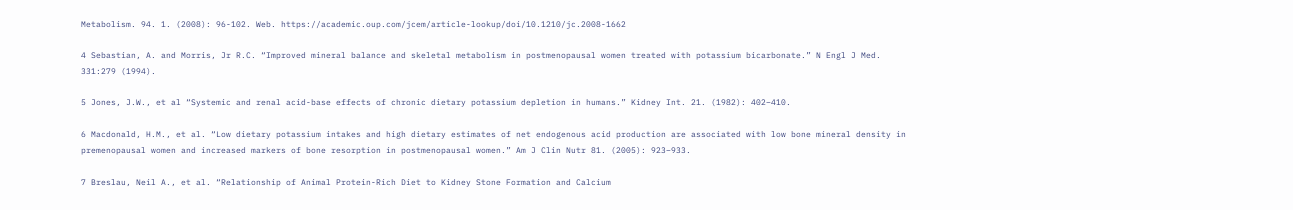Metabolism. 94. 1. (2008): 96-102. Web. https://academic.oup.com/jcem/article-lookup/doi/10.1210/jc.2008-1662

4 Sebastian, A. and Morris, Jr R.C. “Improved mineral balance and skeletal metabolism in postmenopausal women treated with potassium bicarbonate.” N Engl J Med. 331:279 (1994).

5 Jones, J.W., et al “Systemic and renal acid-base effects of chronic dietary potassium depletion in humans.” Kidney Int. 21. (1982): 402–410.

6 Macdonald, H.M., et al. “Low dietary potassium intakes and high dietary estimates of net endogenous acid production are associated with low bone mineral density in premenopausal women and increased markers of bone resorption in postmenopausal women.” Am J Clin Nutr 81. (2005): 923–933.

7 Breslau, Neil A., et al. “Relationship of Animal Protein-Rich Diet to Kidney Stone Formation and Calcium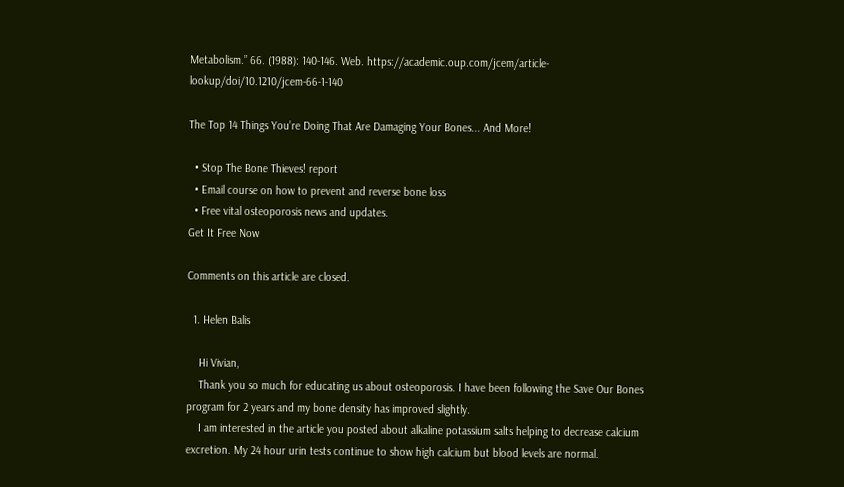Metabolism.” 66. (1988): 140-146. Web. https://academic.oup.com/jcem/article-lookup/doi/10.1210/jcem-66-1-140

The Top 14 Things You’re Doing That Are Damaging Your Bones... And More!

  • Stop The Bone Thieves! report
  • Email course on how to prevent and reverse bone loss
  • Free vital osteoporosis news and updates.
Get It Free Now

Comments on this article are closed.

  1. Helen Balis

    Hi Vivian,
    Thank you so much for educating us about osteoporosis. I have been following the Save Our Bones program for 2 years and my bone density has improved slightly.
    I am interested in the article you posted about alkaline potassium salts helping to decrease calcium excretion. My 24 hour urin tests continue to show high calcium but blood levels are normal.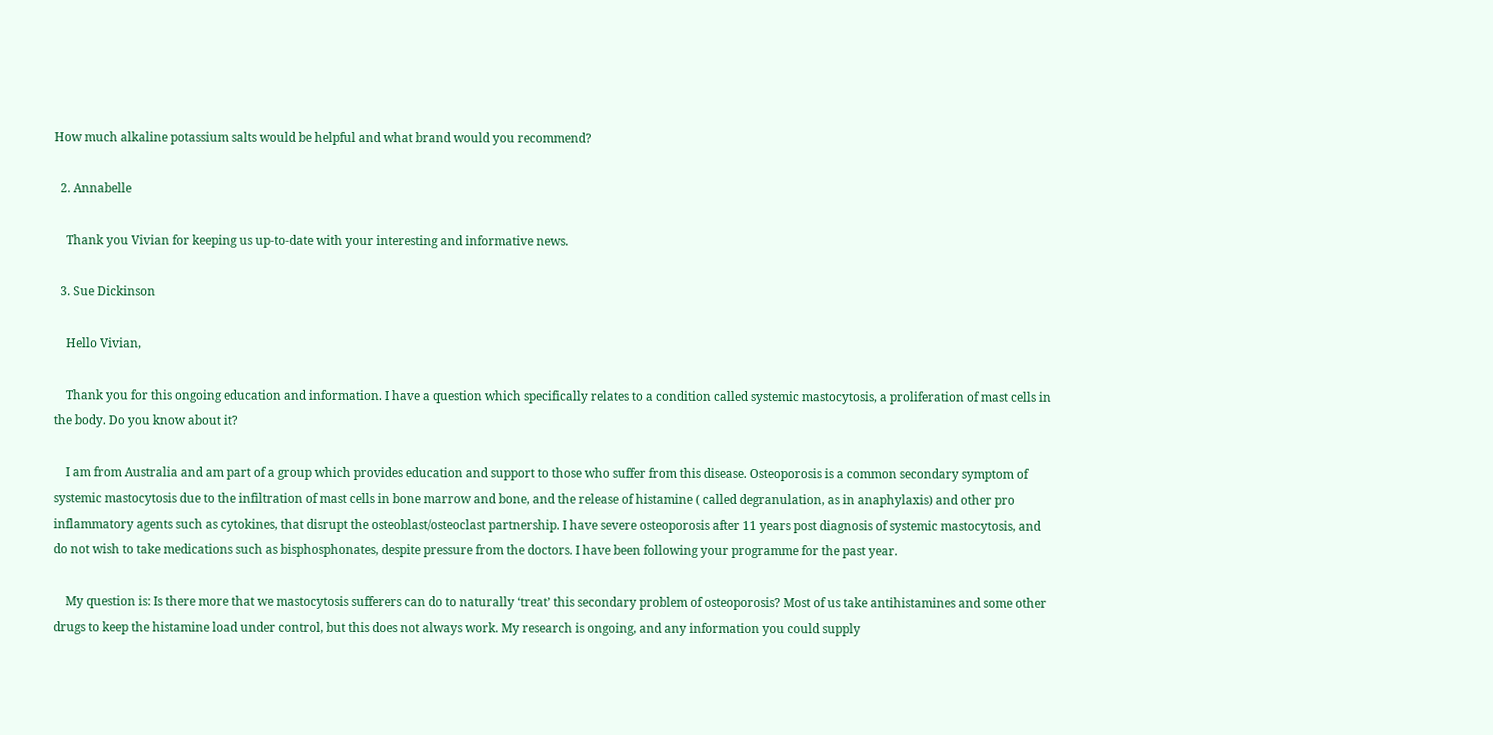How much alkaline potassium salts would be helpful and what brand would you recommend?

  2. Annabelle

    Thank you Vivian for keeping us up-to-date with your interesting and informative news.

  3. Sue Dickinson

    Hello Vivian,

    Thank you for this ongoing education and information. I have a question which specifically relates to a condition called systemic mastocytosis, a proliferation of mast cells in the body. Do you know about it?

    I am from Australia and am part of a group which provides education and support to those who suffer from this disease. Osteoporosis is a common secondary symptom of systemic mastocytosis due to the infiltration of mast cells in bone marrow and bone, and the release of histamine ( called degranulation, as in anaphylaxis) and other pro inflammatory agents such as cytokines, that disrupt the osteoblast/osteoclast partnership. I have severe osteoporosis after 11 years post diagnosis of systemic mastocytosis, and do not wish to take medications such as bisphosphonates, despite pressure from the doctors. I have been following your programme for the past year.

    My question is: Is there more that we mastocytosis sufferers can do to naturally ‘treat’ this secondary problem of osteoporosis? Most of us take antihistamines and some other drugs to keep the histamine load under control, but this does not always work. My research is ongoing, and any information you could supply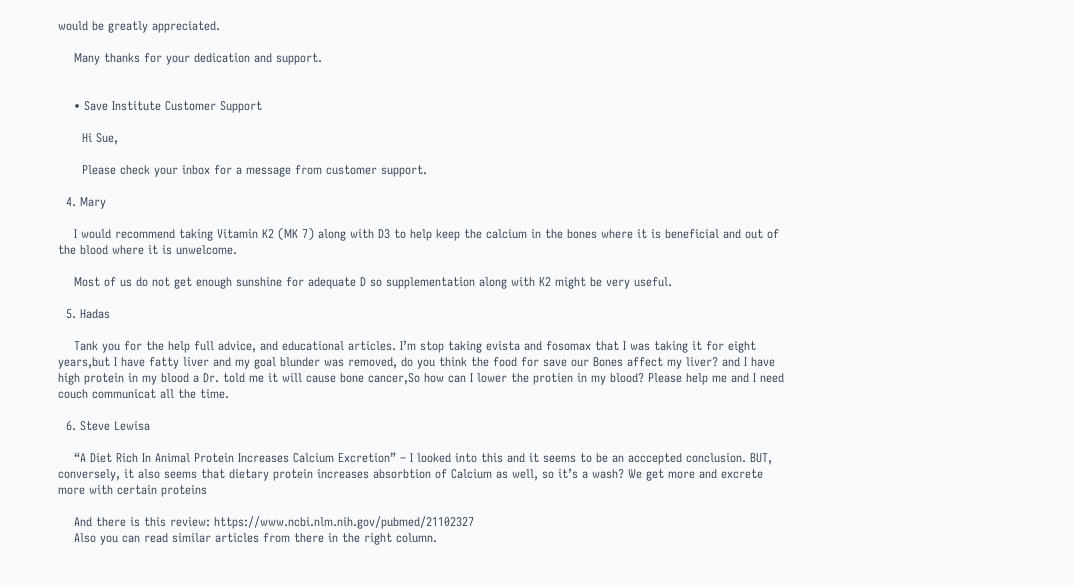would be greatly appreciated.

    Many thanks for your dedication and support.


    • Save Institute Customer Support

      Hi Sue,

      Please check your inbox for a message from customer support.

  4. Mary

    I would recommend taking Vitamin K2 (MK 7) along with D3 to help keep the calcium in the bones where it is beneficial and out of the blood where it is unwelcome.

    Most of us do not get enough sunshine for adequate D so supplementation along with K2 might be very useful.

  5. Hadas

    Tank you for the help full advice, and educational articles. I’m stop taking evista and fosomax that I was taking it for eight years,but I have fatty liver and my goal blunder was removed, do you think the food for save our Bones affect my liver? and I have high protein in my blood a Dr. told me it will cause bone cancer,So how can I lower the protien in my blood? Please help me and I need couch communicat all the time.

  6. Steve Lewisa

    “A Diet Rich In Animal Protein Increases Calcium Excretion” – I looked into this and it seems to be an acccepted conclusion. BUT, conversely, it also seems that dietary protein increases absorbtion of Calcium as well, so it’s a wash? We get more and excrete more with certain proteins

    And there is this review: https://www.ncbi.nlm.nih.gov/pubmed/21102327
    Also you can read similar articles from there in the right column.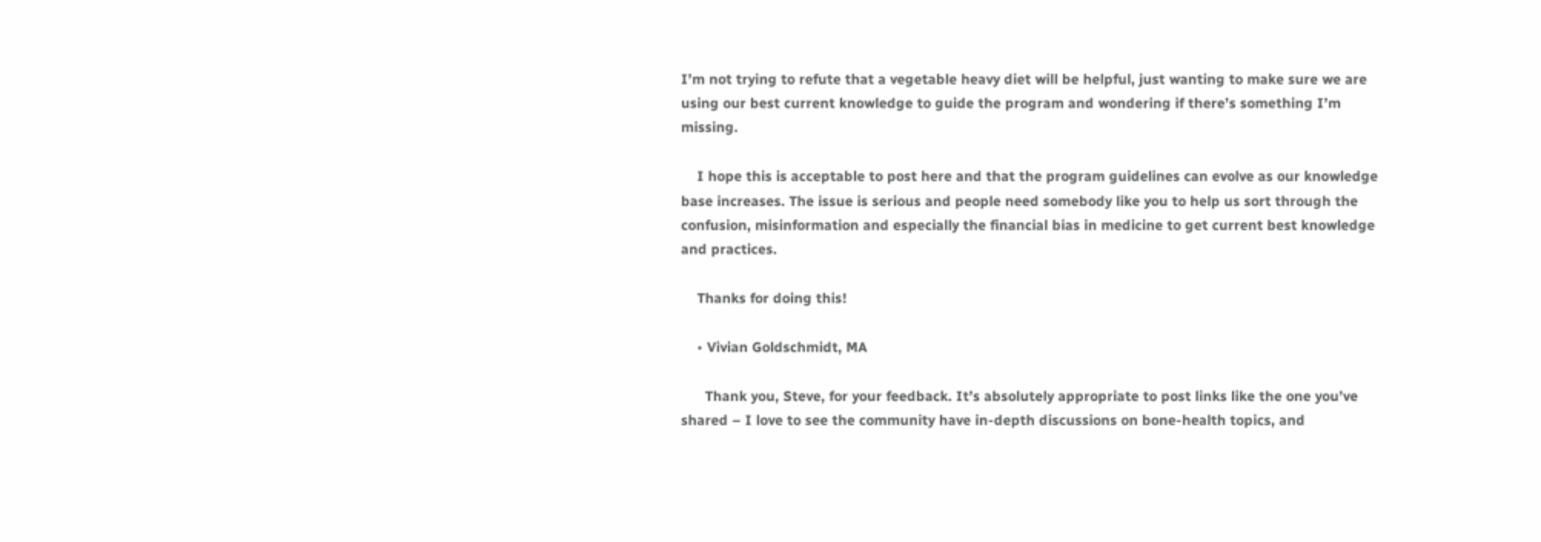I’m not trying to refute that a vegetable heavy diet will be helpful, just wanting to make sure we are using our best current knowledge to guide the program and wondering if there’s something I’m missing.

    I hope this is acceptable to post here and that the program guidelines can evolve as our knowledge base increases. The issue is serious and people need somebody like you to help us sort through the confusion, misinformation and especially the financial bias in medicine to get current best knowledge and practices.

    Thanks for doing this!

    • Vivian Goldschmidt, MA

      Thank you, Steve, for your feedback. It’s absolutely appropriate to post links like the one you’ve shared – I love to see the community have in-depth discussions on bone-health topics, and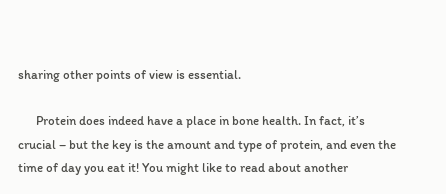sharing other points of view is essential.

      Protein does indeed have a place in bone health. In fact, it’s crucial – but the key is the amount and type of protein, and even the time of day you eat it! You might like to read about another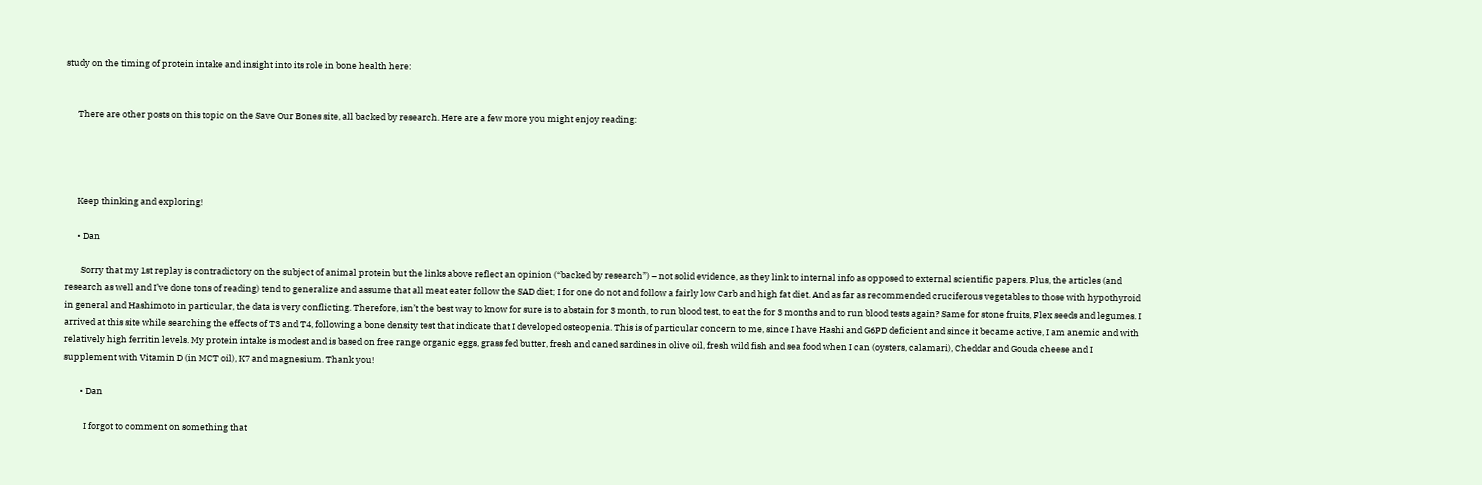study on the timing of protein intake and insight into its role in bone health here:


      There are other posts on this topic on the Save Our Bones site, all backed by research. Here are a few more you might enjoy reading:




      Keep thinking and exploring!

      • Dan

        Sorry that my 1st replay is contradictory on the subject of animal protein but the links above reflect an opinion (“backed by research”) – not solid evidence, as they link to internal info as opposed to external scientific papers. Plus, the articles (and research as well and I’ve done tons of reading) tend to generalize and assume that all meat eater follow the SAD diet; I for one do not and follow a fairly low Carb and high fat diet. And as far as recommended cruciferous vegetables to those with hypothyroid in general and Hashimoto in particular, the data is very conflicting. Therefore, isn’t the best way to know for sure is to abstain for 3 month, to run blood test, to eat the for 3 months and to run blood tests again? Same for stone fruits, Flex seeds and legumes. I arrived at this site while searching the effects of T3 and T4, following a bone density test that indicate that I developed osteopenia. This is of particular concern to me, since I have Hashi and G6PD deficient and since it became active, I am anemic and with relatively high ferritin levels. My protein intake is modest and is based on free range organic eggs, grass fed butter, fresh and caned sardines in olive oil, fresh wild fish and sea food when I can (oysters, calamari), Cheddar and Gouda cheese and I supplement with Vitamin D (in MCT oil), K7 and magnesium. Thank you!

        • Dan

          I forgot to comment on something that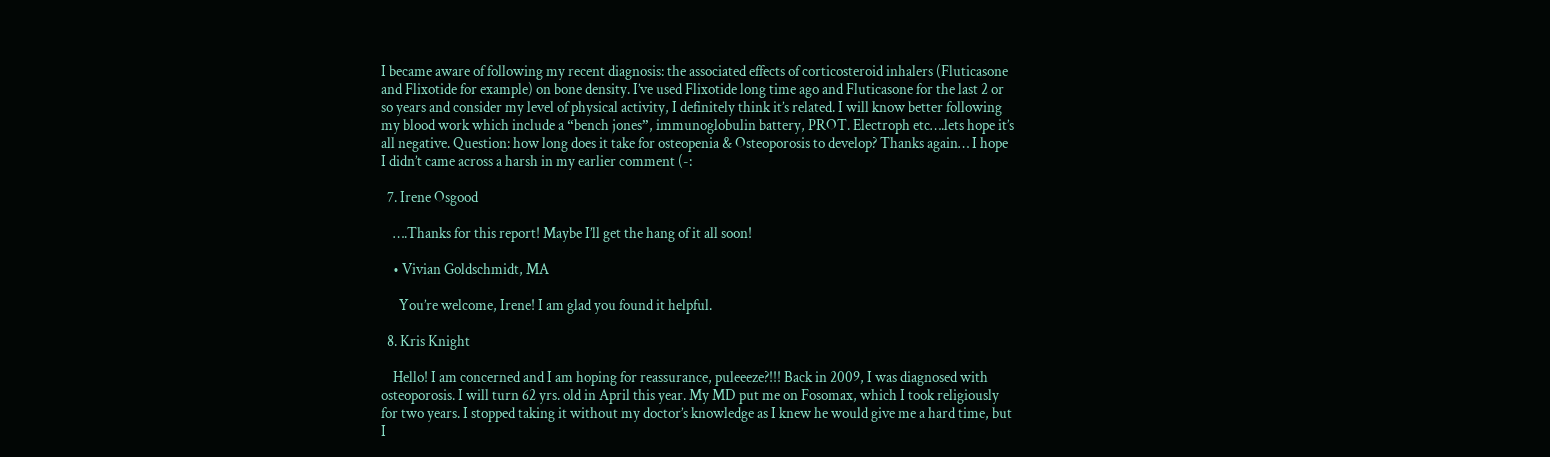I became aware of following my recent diagnosis: the associated effects of corticosteroid inhalers (Fluticasone and Flixotide for example) on bone density. I’ve used Flixotide long time ago and Fluticasone for the last 2 or so years and consider my level of physical activity, I definitely think it’s related. I will know better following my blood work which include a “bench jones”, immunoglobulin battery, PROT. Electroph etc….lets hope it’s all negative. Question: how long does it take for osteopenia & Osteoporosis to develop? Thanks again… I hope I didn’t came across a harsh in my earlier comment (-:

  7. Irene Osgood

    ….Thanks for this report! Maybe I’ll get the hang of it all soon!

    • Vivian Goldschmidt, MA

      You’re welcome, Irene! I am glad you found it helpful.

  8. Kris Knight

    Hello! I am concerned and I am hoping for reassurance, puleeeze?!!! Back in 2009, I was diagnosed with osteoporosis. I will turn 62 yrs. old in April this year. My MD put me on Fosomax, which I took religiously for two years. I stopped taking it without my doctor’s knowledge as I knew he would give me a hard time, but I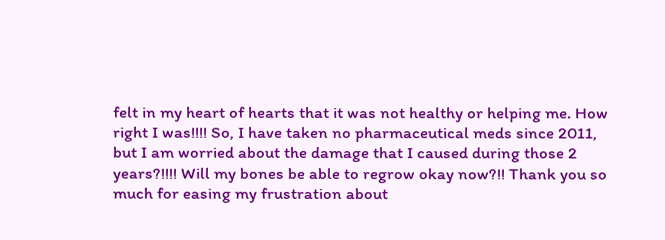felt in my heart of hearts that it was not healthy or helping me. How right I was!!!! So, I have taken no pharmaceutical meds since 2011, but I am worried about the damage that I caused during those 2 years?!!!! Will my bones be able to regrow okay now?!! Thank you so much for easing my frustration about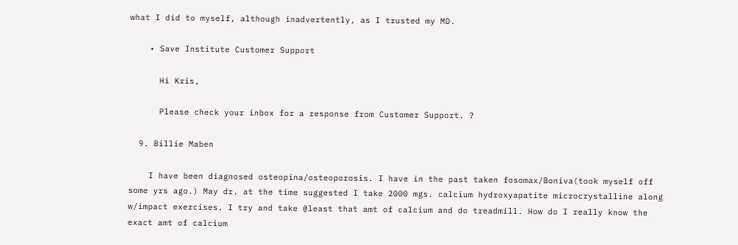what I did to myself, although inadvertently, as I trusted my MD.

    • Save Institute Customer Support

      Hi Kris,

      Please check your inbox for a response from Customer Support. ?

  9. Billie Maben

    I have been diagnosed osteopina/osteoporosis. I have in the past taken fosomax/Boniva(took myself off some yrs ago.) May dr. at the time suggested I take 2000 mgs. calcium hydroxyapatite microcrystalline along w/impact exercises. I try and take @least that amt of calcium and do treadmill. How do I really know the exact amt of calcium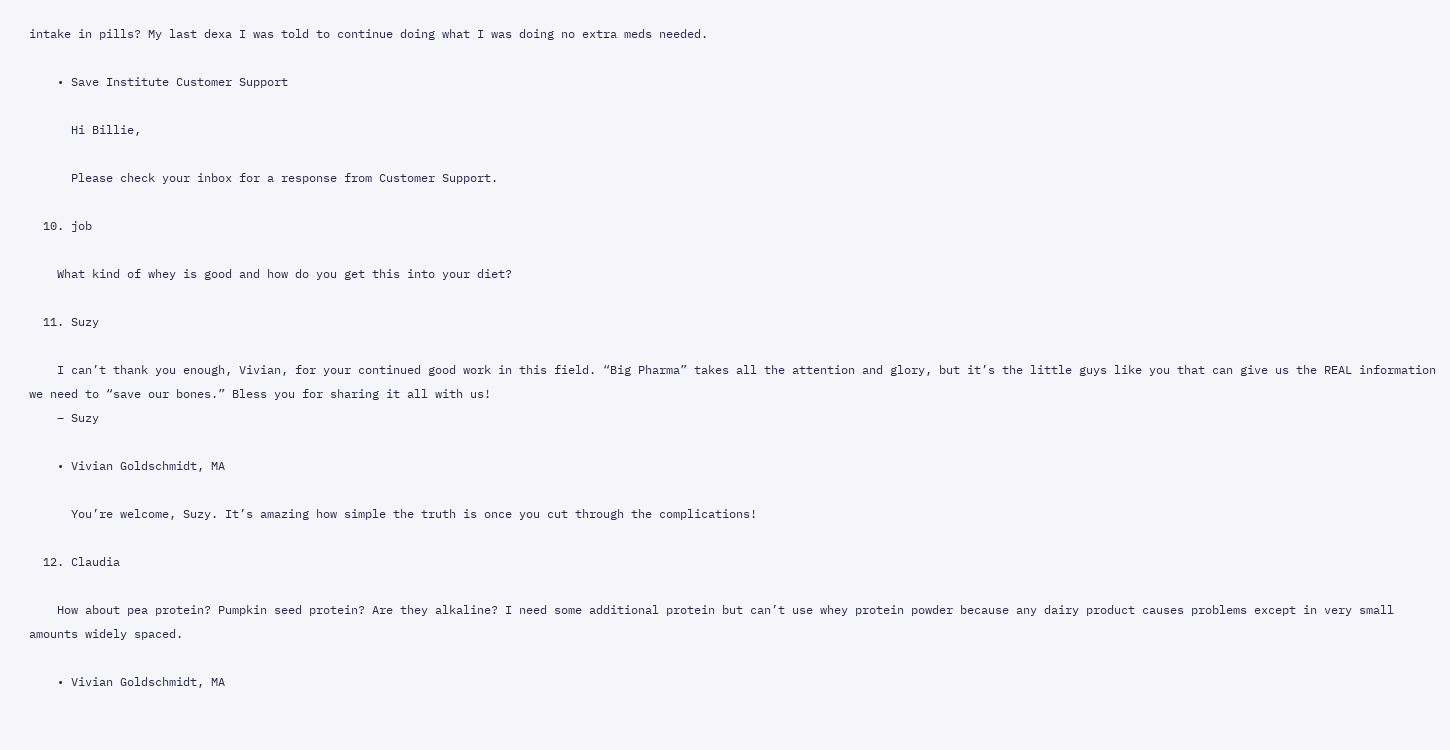intake in pills? My last dexa I was told to continue doing what I was doing no extra meds needed.

    • Save Institute Customer Support

      Hi Billie,

      Please check your inbox for a response from Customer Support.

  10. job

    What kind of whey is good and how do you get this into your diet?

  11. Suzy

    I can’t thank you enough, Vivian, for your continued good work in this field. “Big Pharma” takes all the attention and glory, but it’s the little guys like you that can give us the REAL information we need to “save our bones.” Bless you for sharing it all with us!
    – Suzy

    • Vivian Goldschmidt, MA

      You’re welcome, Suzy. It’s amazing how simple the truth is once you cut through the complications!

  12. Claudia

    How about pea protein? Pumpkin seed protein? Are they alkaline? I need some additional protein but can’t use whey protein powder because any dairy product causes problems except in very small amounts widely spaced.

    • Vivian Goldschmidt, MA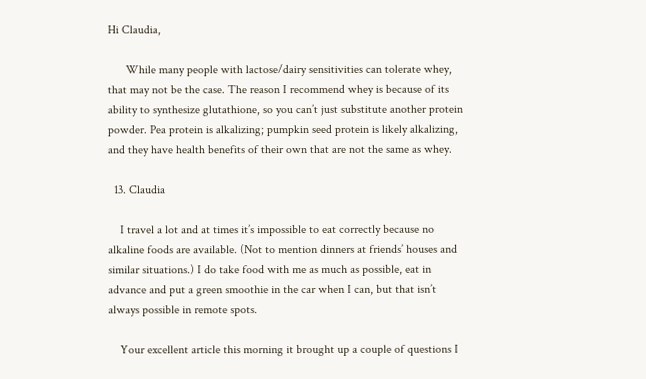Hi Claudia,

      While many people with lactose/dairy sensitivities can tolerate whey, that may not be the case. The reason I recommend whey is because of its ability to synthesize glutathione, so you can’t just substitute another protein powder. Pea protein is alkalizing; pumpkin seed protein is likely alkalizing, and they have health benefits of their own that are not the same as whey.

  13. Claudia

    I travel a lot and at times it’s impossible to eat correctly because no alkaline foods are available. (Not to mention dinners at friends’ houses and similar situations.) I do take food with me as much as possible, eat in advance and put a green smoothie in the car when I can, but that isn’t always possible in remote spots.

    Your excellent article this morning it brought up a couple of questions I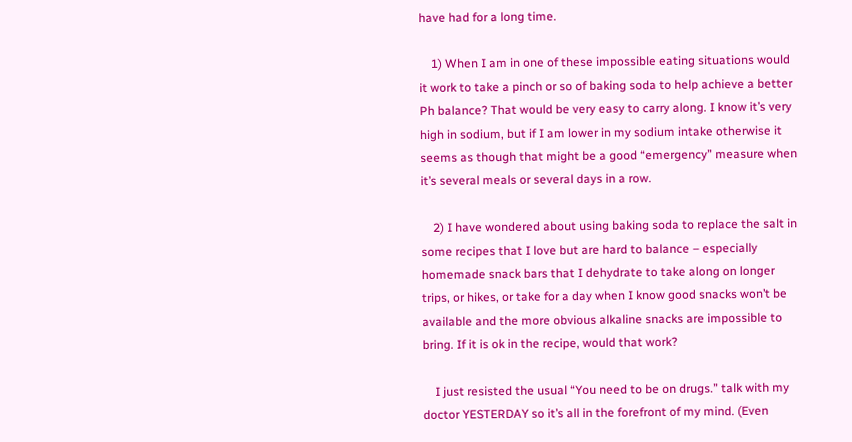have had for a long time.

    1) When I am in one of these impossible eating situations would it work to take a pinch or so of baking soda to help achieve a better Ph balance? That would be very easy to carry along. I know it’s very high in sodium, but if I am lower in my sodium intake otherwise it seems as though that might be a good “emergency” measure when it’s several meals or several days in a row.

    2) I have wondered about using baking soda to replace the salt in some recipes that I love but are hard to balance – especially homemade snack bars that I dehydrate to take along on longer trips, or hikes, or take for a day when I know good snacks won’t be available and the more obvious alkaline snacks are impossible to bring. If it is ok in the recipe, would that work?

    I just resisted the usual “You need to be on drugs.” talk with my doctor YESTERDAY so it’s all in the forefront of my mind. (Even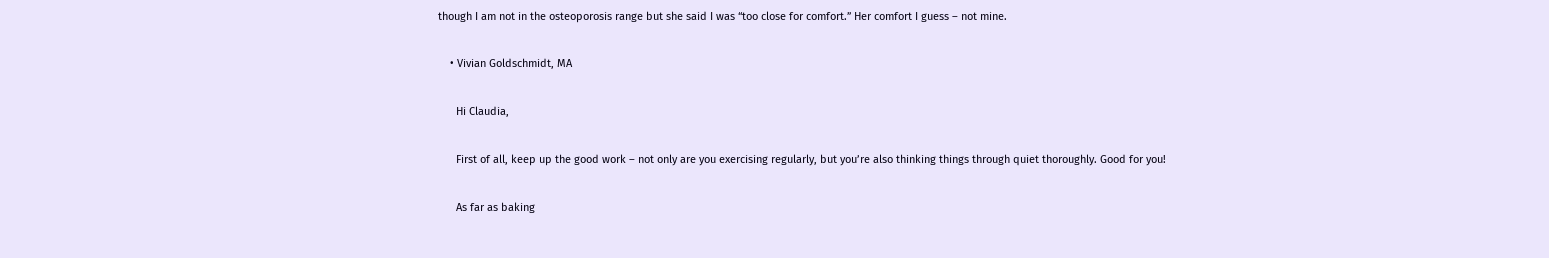though I am not in the osteoporosis range but she said I was “too close for comfort.” Her comfort I guess – not mine.

    • Vivian Goldschmidt, MA

      Hi Claudia,

      First of all, keep up the good work – not only are you exercising regularly, but you’re also thinking things through quiet thoroughly. Good for you!

      As far as baking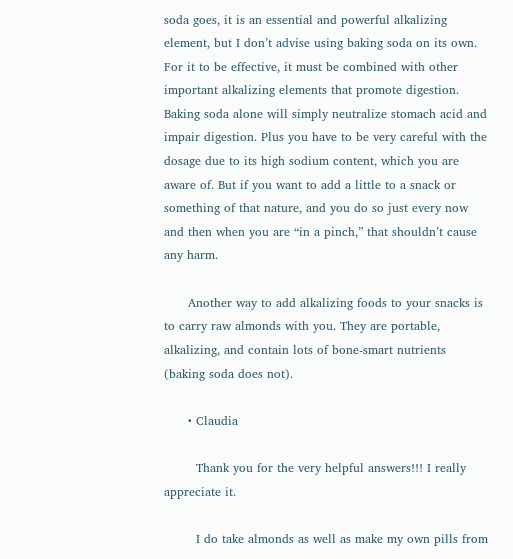soda goes, it is an essential and powerful alkalizing element, but I don’t advise using baking soda on its own. For it to be effective, it must be combined with other important alkalizing elements that promote digestion. Baking soda alone will simply neutralize stomach acid and impair digestion. Plus you have to be very careful with the dosage due to its high sodium content, which you are aware of. But if you want to add a little to a snack or something of that nature, and you do so just every now and then when you are “in a pinch,” that shouldn’t cause any harm.

      Another way to add alkalizing foods to your snacks is to carry raw almonds with you. They are portable, alkalizing, and contain lots of bone-smart nutrients (baking soda does not).

      • Claudia

        Thank you for the very helpful answers!!! I really appreciate it.

        I do take almonds as well as make my own pills from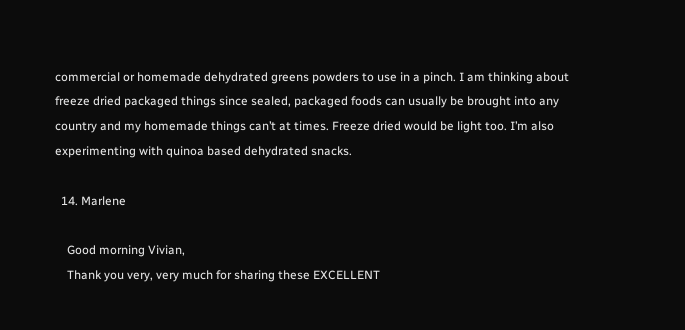commercial or homemade dehydrated greens powders to use in a pinch. I am thinking about freeze dried packaged things since sealed, packaged foods can usually be brought into any country and my homemade things can’t at times. Freeze dried would be light too. I’m also experimenting with quinoa based dehydrated snacks.

  14. Marlene

    Good morning Vivian,
    Thank you very, very much for sharing these EXCELLENT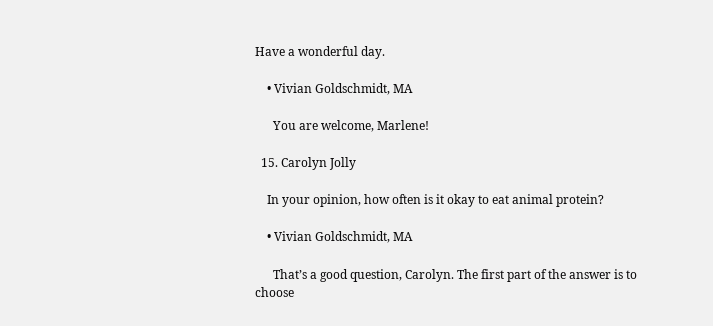Have a wonderful day.

    • Vivian Goldschmidt, MA

      You are welcome, Marlene!

  15. Carolyn Jolly

    In your opinion, how often is it okay to eat animal protein?

    • Vivian Goldschmidt, MA

      That’s a good question, Carolyn. The first part of the answer is to choose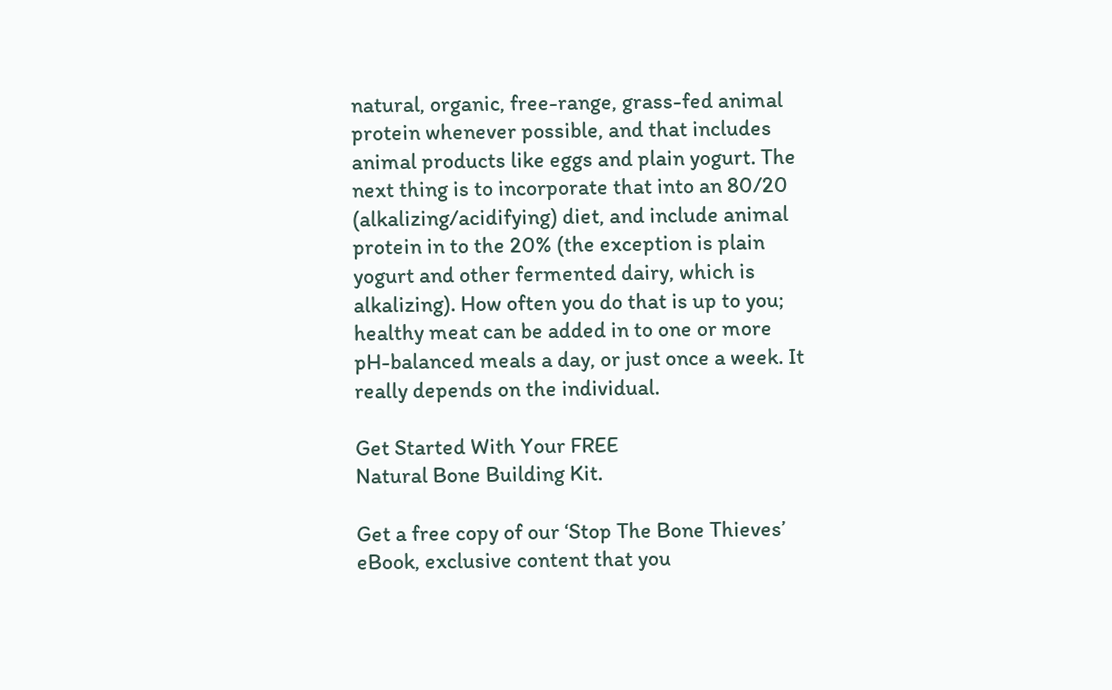natural, organic, free-range, grass-fed animal protein whenever possible, and that includes animal products like eggs and plain yogurt. The next thing is to incorporate that into an 80/20 (alkalizing/acidifying) diet, and include animal protein in to the 20% (the exception is plain yogurt and other fermented dairy, which is alkalizing). How often you do that is up to you; healthy meat can be added in to one or more pH-balanced meals a day, or just once a week. It really depends on the individual.

Get Started With Your FREE
Natural Bone Building Kit.

Get a free copy of our ‘Stop The Bone Thieves’ eBook, exclusive content that you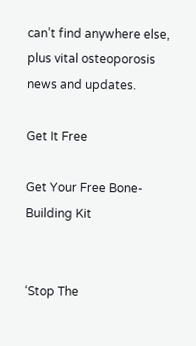can’t find anywhere else, plus vital osteoporosis news and updates.

Get It Free

Get Your Free Bone-Building Kit


‘Stop The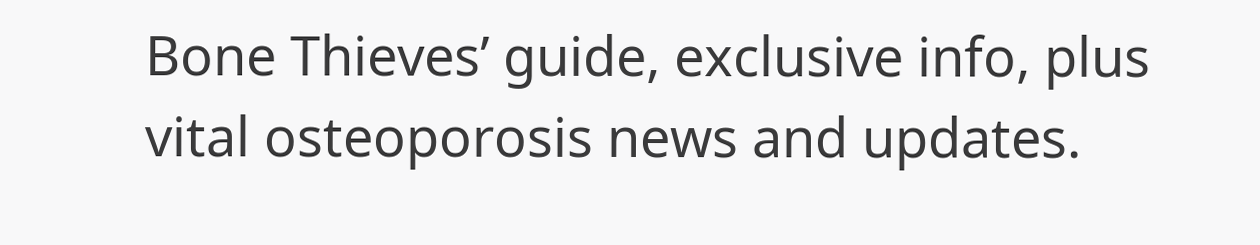Bone Thieves’ guide, exclusive info, plus vital osteoporosis news and updates.